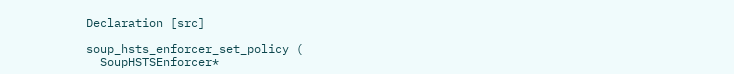Declaration [src]

soup_hsts_enforcer_set_policy (
  SoupHSTSEnforcer*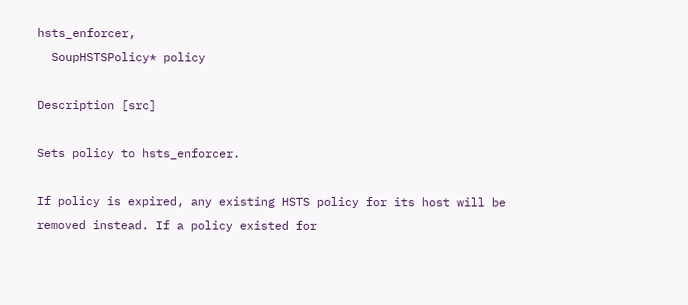hsts_enforcer,
  SoupHSTSPolicy* policy

Description [src]

Sets policy to hsts_enforcer.

If policy is expired, any existing HSTS policy for its host will be removed instead. If a policy existed for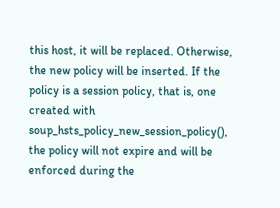this host, it will be replaced. Otherwise, the new policy will be inserted. If the policy is a session policy, that is, one created with soup_hsts_policy_new_session_policy(), the policy will not expire and will be enforced during the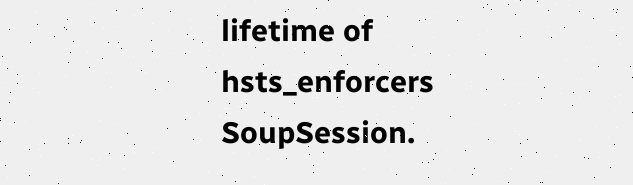lifetime of hsts_enforcers SoupSession.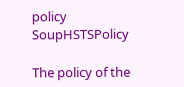policy SoupHSTSPolicy

The policy of the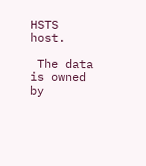HSTS host.

 The data is owned by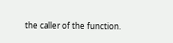the caller of the function.